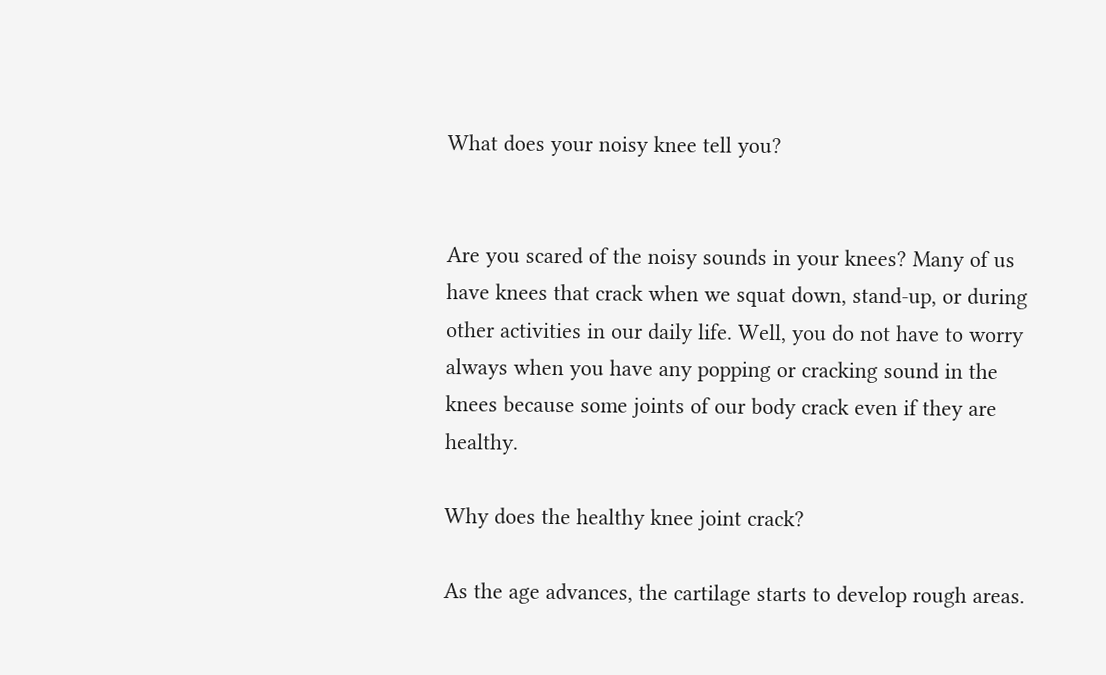What does your noisy knee tell you?


Are you scared of the noisy sounds in your knees? Many of us have knees that crack when we squat down, stand-up, or during other activities in our daily life. Well, you do not have to worry always when you have any popping or cracking sound in the knees because some joints of our body crack even if they are healthy.

Why does the healthy knee joint crack?

As the age advances, the cartilage starts to develop rough areas.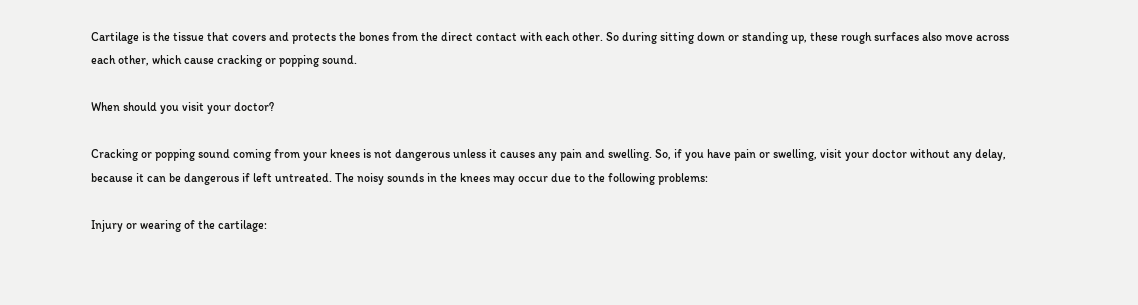Cartilage is the tissue that covers and protects the bones from the direct contact with each other. So during sitting down or standing up, these rough surfaces also move across each other, which cause cracking or popping sound.

When should you visit your doctor?

Cracking or popping sound coming from your knees is not dangerous unless it causes any pain and swelling. So, if you have pain or swelling, visit your doctor without any delay, because it can be dangerous if left untreated. The noisy sounds in the knees may occur due to the following problems:

Injury or wearing of the cartilage: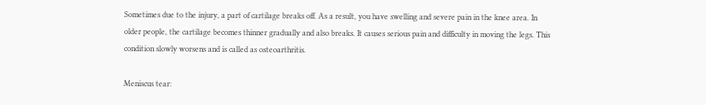Sometimes due to the injury, a part of cartilage breaks off. As a result, you have swelling and severe pain in the knee area. In older people, the cartilage becomes thinner gradually and also breaks. It causes serious pain and difficulty in moving the legs. This condition slowly worsens and is called as osteoarthritis.

Meniscus tear: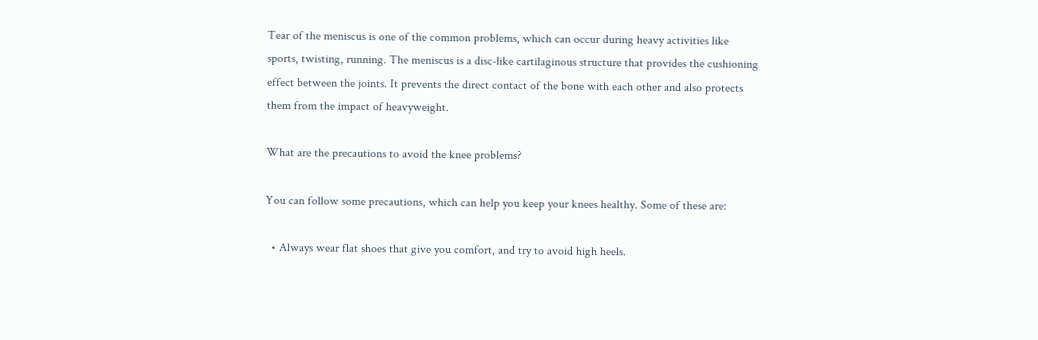Tear of the meniscus is one of the common problems, which can occur during heavy activities like sports, twisting, running. The meniscus is a disc-like cartilaginous structure that provides the cushioning effect between the joints. It prevents the direct contact of the bone with each other and also protects them from the impact of heavyweight.

What are the precautions to avoid the knee problems?

You can follow some precautions, which can help you keep your knees healthy. Some of these are:

  • Always wear flat shoes that give you comfort, and try to avoid high heels.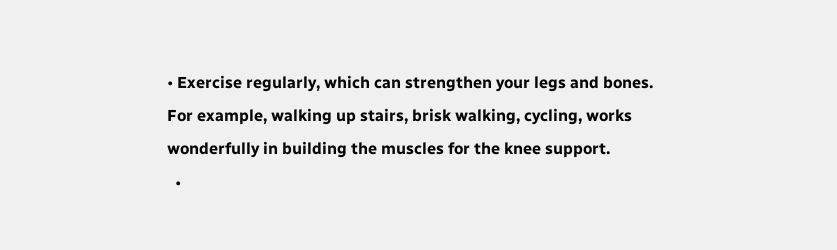• Exercise regularly, which can strengthen your legs and bones. For example, walking up stairs, brisk walking, cycling, works wonderfully in building the muscles for the knee support.
  •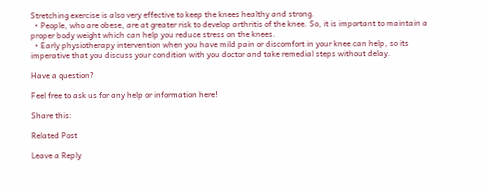Stretching exercise is also very effective to keep the knees healthy and strong.
  • People, who are obese, are at greater risk to develop arthritis of the knee. So, it is important to maintain a proper body weight which can help you reduce stress on the knees.
  • Early physiotherapy intervention when you have mild pain or discomfort in your knee can help, so its imperative that you discuss your condition with you doctor and take remedial steps without delay.

Have a question?

Feel free to ask us for any help or information here!

Share this:

Related Post

Leave a Reply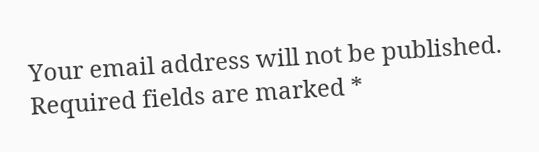Your email address will not be published. Required fields are marked *